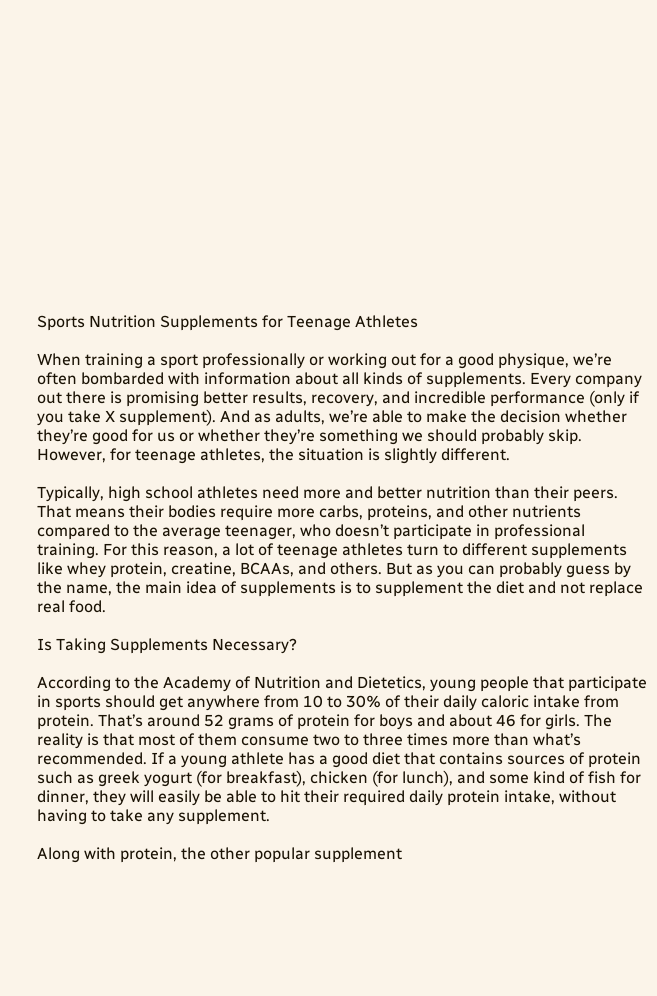Sports Nutrition Supplements for Teenage Athletes

When training a sport professionally or working out for a good physique, we’re often bombarded with information about all kinds of supplements. Every company out there is promising better results, recovery, and incredible performance (only if you take X supplement). And as adults, we’re able to make the decision whether they’re good for us or whether they’re something we should probably skip. However, for teenage athletes, the situation is slightly different.

Typically, high school athletes need more and better nutrition than their peers. That means their bodies require more carbs, proteins, and other nutrients compared to the average teenager, who doesn’t participate in professional training. For this reason, a lot of teenage athletes turn to different supplements like whey protein, creatine, BCAAs, and others. But as you can probably guess by the name, the main idea of supplements is to supplement the diet and not replace real food.

Is Taking Supplements Necessary?

According to the Academy of Nutrition and Dietetics, young people that participate in sports should get anywhere from 10 to 30% of their daily caloric intake from protein. That’s around 52 grams of protein for boys and about 46 for girls. The reality is that most of them consume two to three times more than what’s recommended. If a young athlete has a good diet that contains sources of protein such as greek yogurt (for breakfast), chicken (for lunch), and some kind of fish for dinner, they will easily be able to hit their required daily protein intake, without having to take any supplement.

Along with protein, the other popular supplement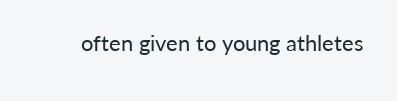often given to young athletes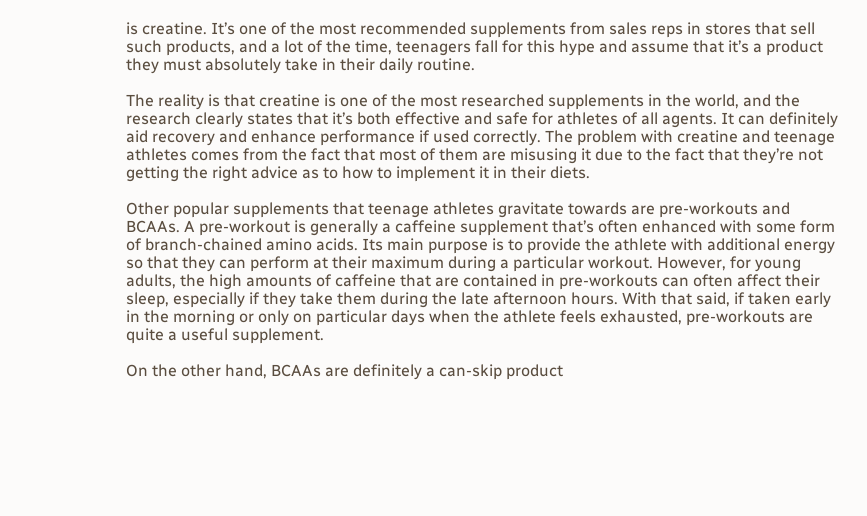is creatine. It’s one of the most recommended supplements from sales reps in stores that sell such products, and a lot of the time, teenagers fall for this hype and assume that it’s a product they must absolutely take in their daily routine.

The reality is that creatine is one of the most researched supplements in the world, and the research clearly states that it’s both effective and safe for athletes of all agents. It can definitely aid recovery and enhance performance if used correctly. The problem with creatine and teenage athletes comes from the fact that most of them are misusing it due to the fact that they’re not getting the right advice as to how to implement it in their diets.

Other popular supplements that teenage athletes gravitate towards are pre-workouts and BCAAs. A pre-workout is generally a caffeine supplement that’s often enhanced with some form of branch-chained amino acids. Its main purpose is to provide the athlete with additional energy so that they can perform at their maximum during a particular workout. However, for young adults, the high amounts of caffeine that are contained in pre-workouts can often affect their sleep, especially if they take them during the late afternoon hours. With that said, if taken early in the morning or only on particular days when the athlete feels exhausted, pre-workouts are quite a useful supplement.

On the other hand, BCAAs are definitely a can-skip product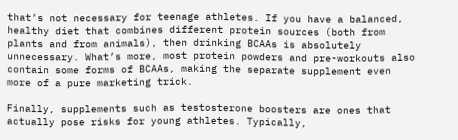that’s not necessary for teenage athletes. If you have a balanced, healthy diet that combines different protein sources (both from plants and from animals), then drinking BCAAs is absolutely unnecessary. What’s more, most protein powders and pre-workouts also contain some forms of BCAAs, making the separate supplement even more of a pure marketing trick.

Finally, supplements such as testosterone boosters are ones that actually pose risks for young athletes. Typically,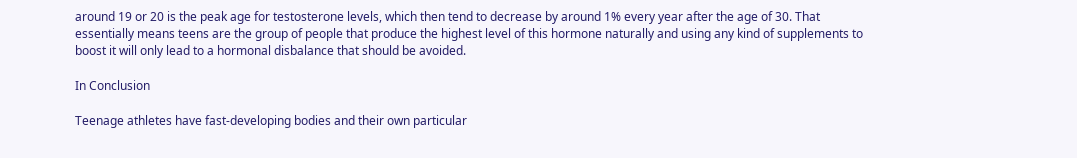around 19 or 20 is the peak age for testosterone levels, which then tend to decrease by around 1% every year after the age of 30. That essentially means teens are the group of people that produce the highest level of this hormone naturally and using any kind of supplements to boost it will only lead to a hormonal disbalance that should be avoided.

In Conclusion

Teenage athletes have fast-developing bodies and their own particular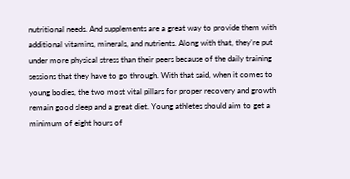nutritional needs. And supplements are a great way to provide them with additional vitamins, minerals, and nutrients. Along with that, they’re put under more physical stress than their peers because of the daily training sessions that they have to go through. With that said, when it comes to young bodies, the two most vital pillars for proper recovery and growth remain good sleep and a great diet. Young athletes should aim to get a minimum of eight hours of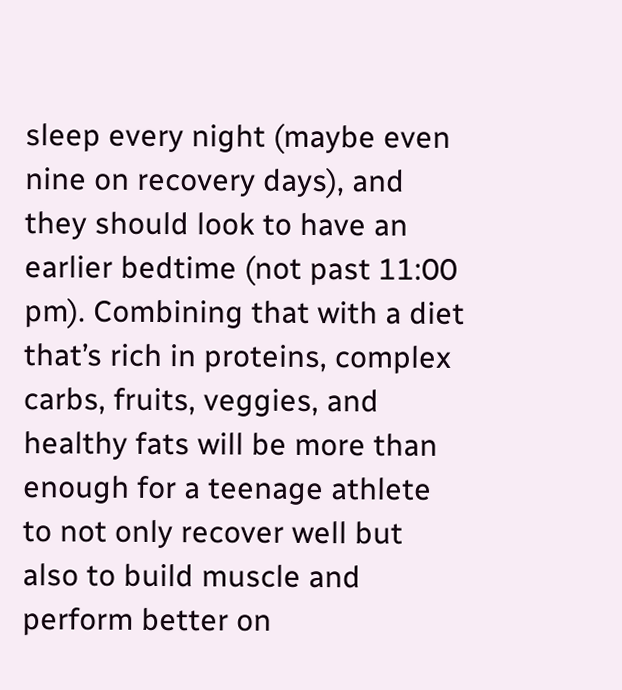sleep every night (maybe even nine on recovery days), and they should look to have an earlier bedtime (not past 11:00 pm). Combining that with a diet that’s rich in proteins, complex carbs, fruits, veggies, and healthy fats will be more than enough for a teenage athlete to not only recover well but also to build muscle and perform better on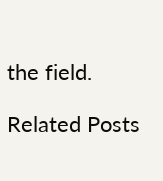the field.

Related Posts